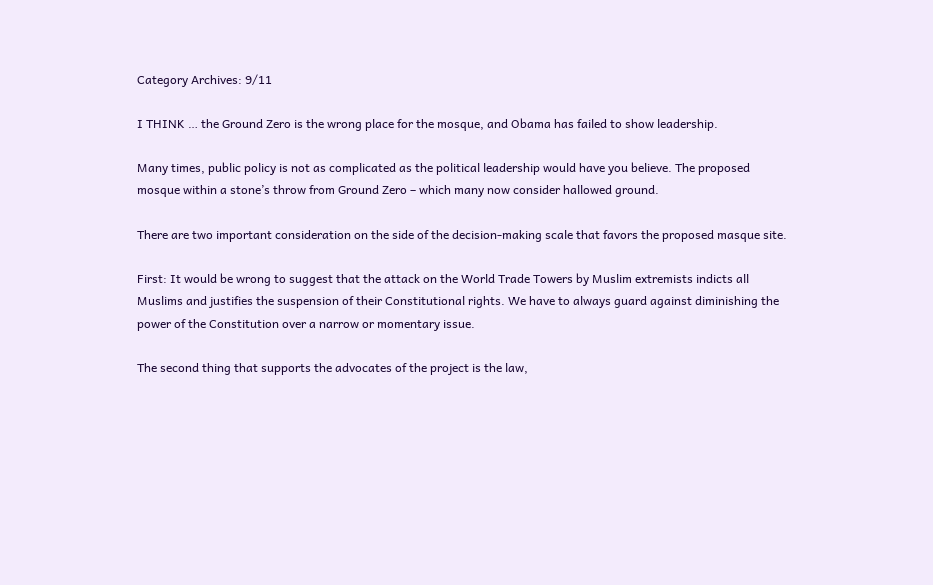Category Archives: 9/11

I THINK … the Ground Zero is the wrong place for the mosque, and Obama has failed to show leadership.

Many times, public policy is not as complicated as the political leadership would have you believe. The proposed mosque within a stone’s throw from Ground Zero – which many now consider hallowed ground.

There are two important consideration on the side of the decision-making scale that favors the proposed masque site.

First: It would be wrong to suggest that the attack on the World Trade Towers by Muslim extremists indicts all Muslims and justifies the suspension of their Constitutional rights. We have to always guard against diminishing the power of the Constitution over a narrow or momentary issue.

The second thing that supports the advocates of the project is the law,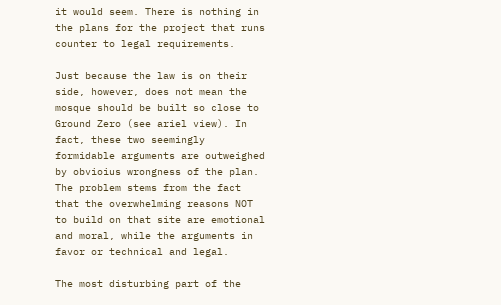it would seem. There is nothing in the plans for the project that runs counter to legal requirements.

Just because the law is on their side, however, does not mean the mosque should be built so close to Ground Zero (see ariel view). In fact, these two seemingly formidable arguments are outweighed by obvioius wrongness of the plan. The problem stems from the fact that the overwhelming reasons NOT to build on that site are emotional and moral, while the arguments in favor or technical and legal.

The most disturbing part of the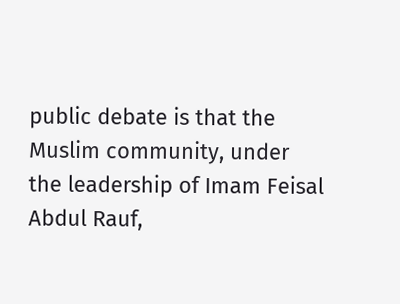public debate is that the Muslim community, under the leadership of Imam Feisal Abdul Rauf,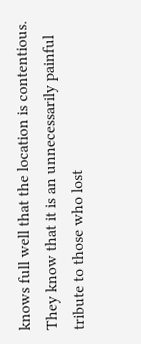knows full well that the location is contentious. They know that it is an unnecessarily painful tribute to those who lost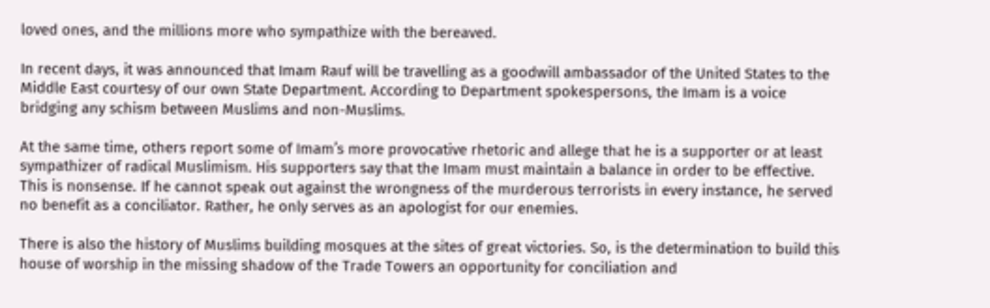loved ones, and the millions more who sympathize with the bereaved.

In recent days, it was announced that Imam Rauf will be travelling as a goodwill ambassador of the United States to the Middle East courtesy of our own State Department. According to Department spokespersons, the Imam is a voice bridging any schism between Muslims and non-Muslims.

At the same time, others report some of Imam’s more provocative rhetoric and allege that he is a supporter or at least sympathizer of radical Muslimism. His supporters say that the Imam must maintain a balance in order to be effective. This is nonsense. If he cannot speak out against the wrongness of the murderous terrorists in every instance, he served no benefit as a conciliator. Rather, he only serves as an apologist for our enemies.

There is also the history of Muslims building mosques at the sites of great victories. So, is the determination to build this house of worship in the missing shadow of the Trade Towers an opportunity for conciliation and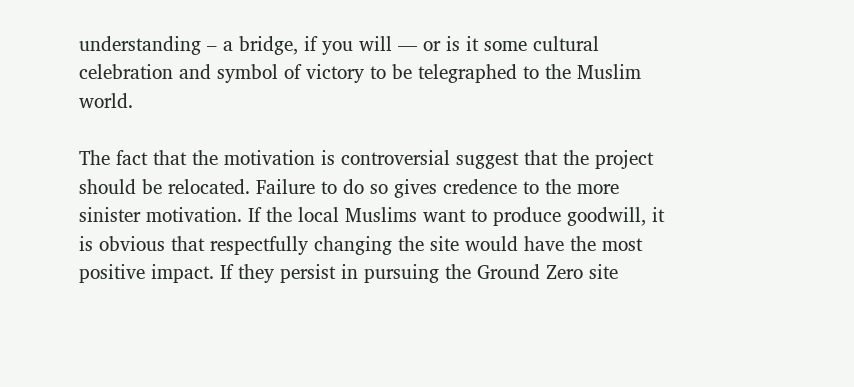understanding – a bridge, if you will — or is it some cultural celebration and symbol of victory to be telegraphed to the Muslim world.

The fact that the motivation is controversial suggest that the project should be relocated. Failure to do so gives credence to the more sinister motivation. If the local Muslims want to produce goodwill, it is obvious that respectfully changing the site would have the most positive impact. If they persist in pursuing the Ground Zero site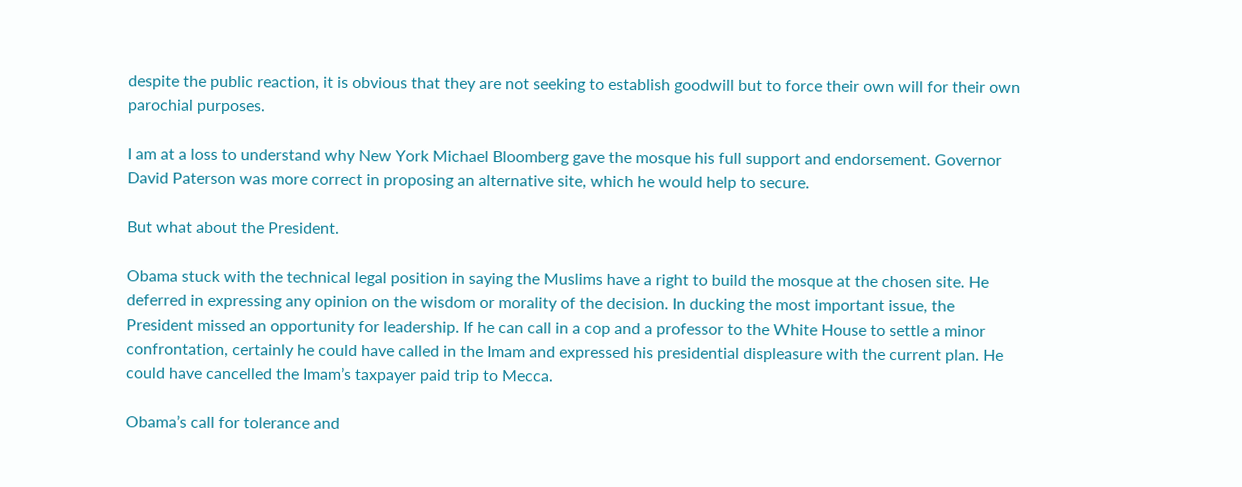despite the public reaction, it is obvious that they are not seeking to establish goodwill but to force their own will for their own parochial purposes.

I am at a loss to understand why New York Michael Bloomberg gave the mosque his full support and endorsement. Governor David Paterson was more correct in proposing an alternative site, which he would help to secure.

But what about the President.

Obama stuck with the technical legal position in saying the Muslims have a right to build the mosque at the chosen site. He deferred in expressing any opinion on the wisdom or morality of the decision. In ducking the most important issue, the President missed an opportunity for leadership. If he can call in a cop and a professor to the White House to settle a minor confrontation, certainly he could have called in the Imam and expressed his presidential displeasure with the current plan. He could have cancelled the Imam’s taxpayer paid trip to Mecca.

Obama’s call for tolerance and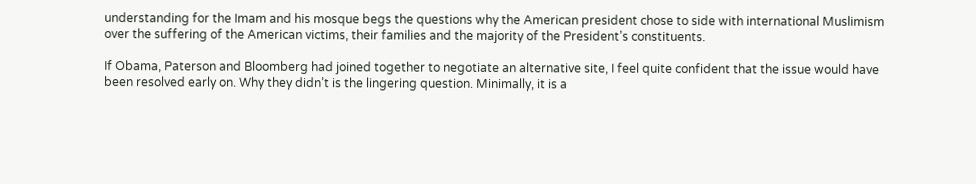understanding for the Imam and his mosque begs the questions why the American president chose to side with international Muslimism over the suffering of the American victims, their families and the majority of the President’s constituents.

If Obama, Paterson and Bloomberg had joined together to negotiate an alternative site, I feel quite confident that the issue would have been resolved early on. Why they didn’t is the lingering question. Minimally, it is a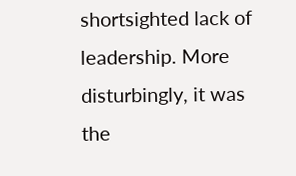shortsighted lack of leadership. More disturbingly, it was the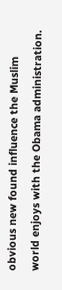obvious new found influence the Muslim world enjoys with the Obama administration.